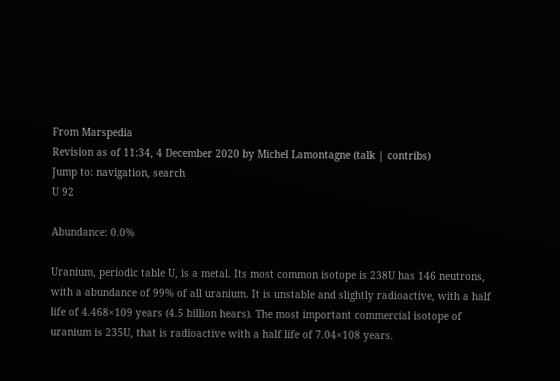From Marspedia
Revision as of 11:34, 4 December 2020 by Michel Lamontagne (talk | contribs)
Jump to: navigation, search
U 92

Abundance: 0.0%

Uranium, periodic table U, is a metal. Its most common isotope is 238U has 146 neutrons, with a abundance of 99% of all uranium. It is unstable and slightly radioactive, with a half life of 4.468×109 years (4.5 billion hears). The most important commercial isotope of uranium is 235U, that is radioactive with a half life of 7.04×108 years.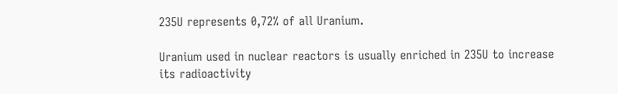235U represents 0,72% of all Uranium.

Uranium used in nuclear reactors is usually enriched in 235U to increase its radioactivity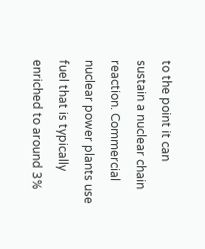to the point it can sustain a nuclear chain reaction. Commercial nuclear power plants use fuel that is typically enriched to around 3%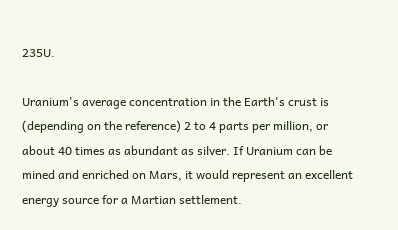235U.

Uranium's average concentration in the Earth's crust is (depending on the reference) 2 to 4 parts per million, or about 40 times as abundant as silver. If Uranium can be mined and enriched on Mars, it would represent an excellent energy source for a Martian settlement.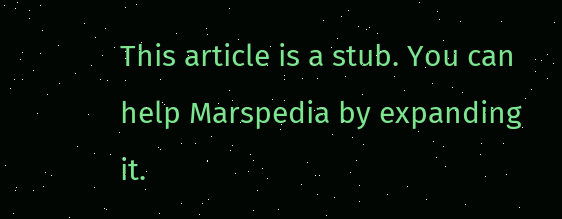This article is a stub. You can help Marspedia by expanding it.